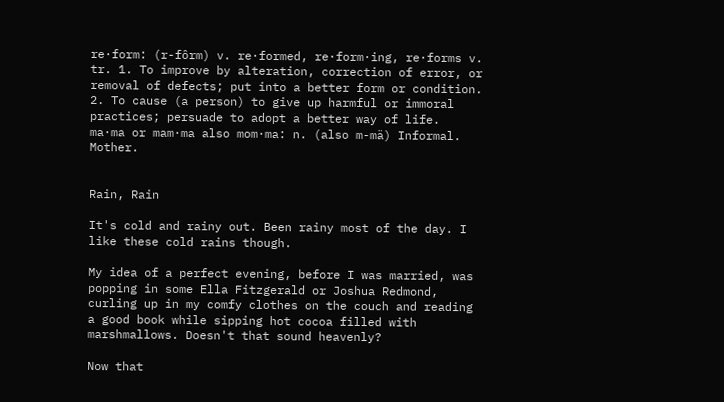re·form: (r-fôrm) v. re·formed, re·form·ing, re·forms v. tr. 1. To improve by alteration, correction of error, or removal of defects; put into a better form or condition. 2. To cause (a person) to give up harmful or immoral practices; persuade to adopt a better way of life.
ma·ma or mam·ma also mom·ma: n. (also m-mä) Informal. Mother.


Rain, Rain

It's cold and rainy out. Been rainy most of the day. I like these cold rains though.

My idea of a perfect evening, before I was married, was popping in some Ella Fitzgerald or Joshua Redmond, curling up in my comfy clothes on the couch and reading a good book while sipping hot cocoa filled with marshmallows. Doesn't that sound heavenly?

Now that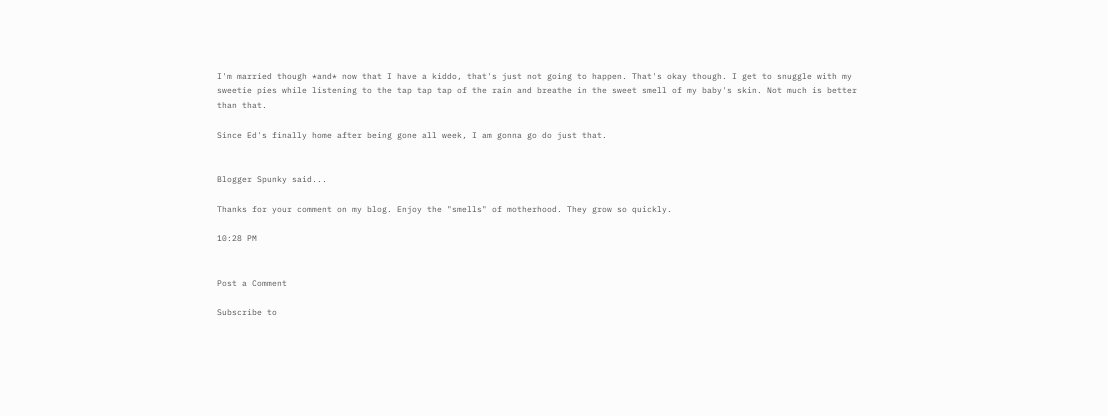I'm married though *and* now that I have a kiddo, that's just not going to happen. That's okay though. I get to snuggle with my sweetie pies while listening to the tap tap tap of the rain and breathe in the sweet smell of my baby's skin. Not much is better than that.

Since Ed's finally home after being gone all week, I am gonna go do just that.


Blogger Spunky said...

Thanks for your comment on my blog. Enjoy the "smells" of motherhood. They grow so quickly.

10:28 PM


Post a Comment

Subscribe to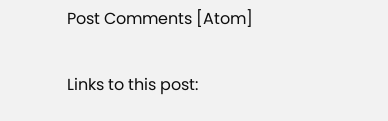Post Comments [Atom]

Links to this post: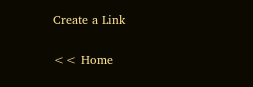Create a Link

<< Home